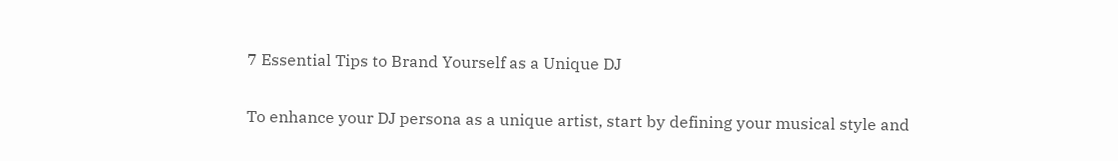7 Essential Tips to Brand Yourself as a Unique DJ

To enhance your DJ persona as a unique artist, start by defining your musical style and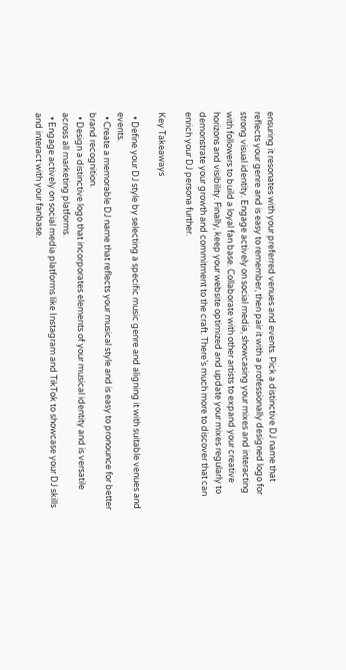ensuring it resonates with your preferred venues and events. Pick a distinctive DJ name that reflects your genre and is easy to remember, then pair it with a professionally designed logo for strong visual identity. Engage actively on social media, showcasing your mixes and interacting with followers to build a loyal fan base. Collaborate with other artists to expand your creative horizons and visibility. Finally, keep your website optimized and update your mixes regularly to demonstrate your growth and commitment to the craft. There’s much more to discover that can enrich your DJ persona further.

Key Takeaways

  • Define your DJ style by selecting a specific music genre and aligning it with suitable venues and events.
  • Create a memorable DJ name that reflects your musical style and is easy to pronounce for better brand recognition.
  • Design a distinctive logo that incorporates elements of your musical identity and is versatile across all marketing platforms.
  • Engage actively on social media platforms like Instagram and TikTok to showcase your DJ skills and interact with your fanbase.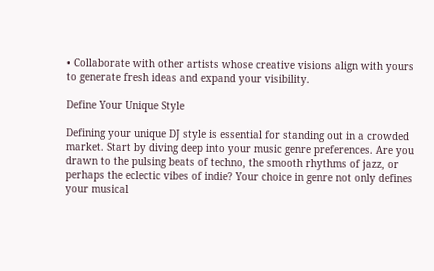• Collaborate with other artists whose creative visions align with yours to generate fresh ideas and expand your visibility.

Define Your Unique Style

Defining your unique DJ style is essential for standing out in a crowded market. Start by diving deep into your music genre preferences. Are you drawn to the pulsing beats of techno, the smooth rhythms of jazz, or perhaps the eclectic vibes of indie? Your choice in genre not only defines your musical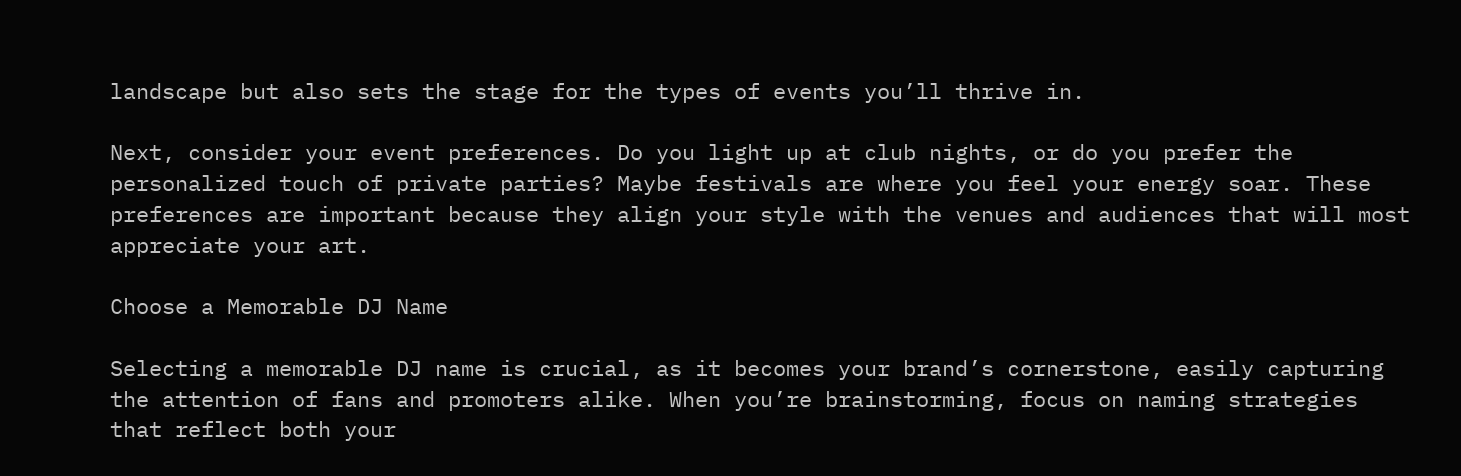landscape but also sets the stage for the types of events you’ll thrive in.

Next, consider your event preferences. Do you light up at club nights, or do you prefer the personalized touch of private parties? Maybe festivals are where you feel your energy soar. These preferences are important because they align your style with the venues and audiences that will most appreciate your art.

Choose a Memorable DJ Name

Selecting a memorable DJ name is crucial, as it becomes your brand’s cornerstone, easily capturing the attention of fans and promoters alike. When you’re brainstorming, focus on naming strategies that reflect both your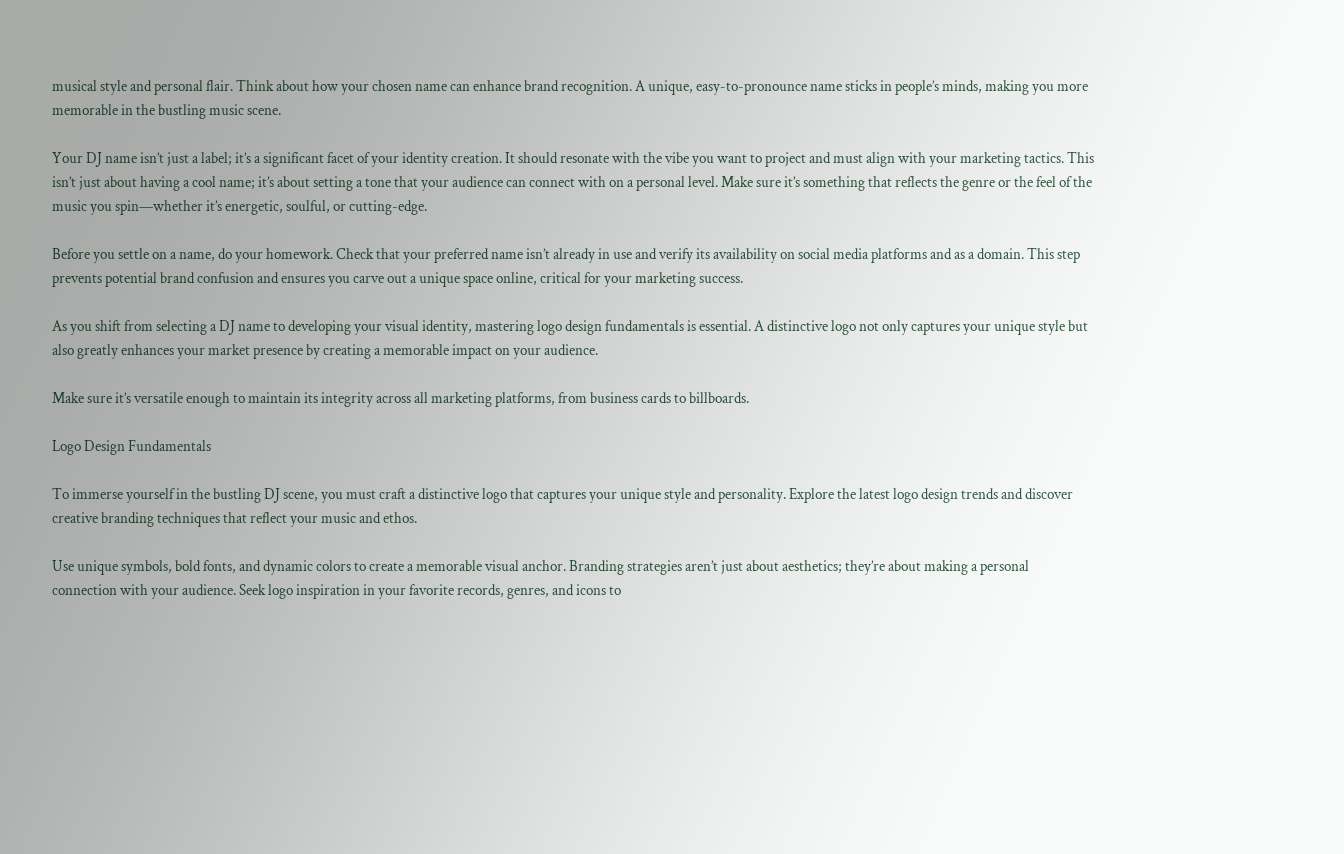musical style and personal flair. Think about how your chosen name can enhance brand recognition. A unique, easy-to-pronounce name sticks in people’s minds, making you more memorable in the bustling music scene.

Your DJ name isn’t just a label; it’s a significant facet of your identity creation. It should resonate with the vibe you want to project and must align with your marketing tactics. This isn’t just about having a cool name; it’s about setting a tone that your audience can connect with on a personal level. Make sure it’s something that reflects the genre or the feel of the music you spin—whether it’s energetic, soulful, or cutting-edge.

Before you settle on a name, do your homework. Check that your preferred name isn’t already in use and verify its availability on social media platforms and as a domain. This step prevents potential brand confusion and ensures you carve out a unique space online, critical for your marketing success.

As you shift from selecting a DJ name to developing your visual identity, mastering logo design fundamentals is essential. A distinctive logo not only captures your unique style but also greatly enhances your market presence by creating a memorable impact on your audience.

Make sure it’s versatile enough to maintain its integrity across all marketing platforms, from business cards to billboards.

Logo Design Fundamentals

To immerse yourself in the bustling DJ scene, you must craft a distinctive logo that captures your unique style and personality. Explore the latest logo design trends and discover creative branding techniques that reflect your music and ethos.

Use unique symbols, bold fonts, and dynamic colors to create a memorable visual anchor. Branding strategies aren’t just about aesthetics; they’re about making a personal connection with your audience. Seek logo inspiration in your favorite records, genres, and icons to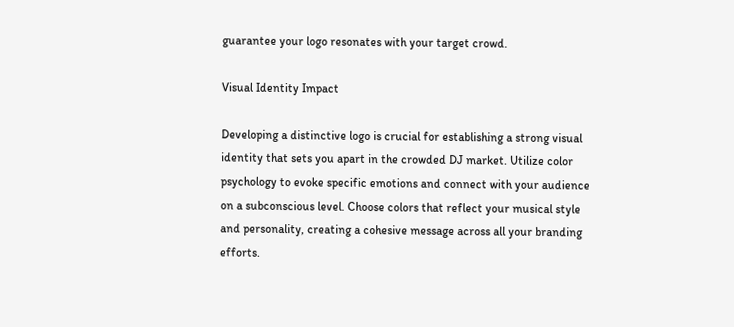guarantee your logo resonates with your target crowd.

Visual Identity Impact

Developing a distinctive logo is crucial for establishing a strong visual identity that sets you apart in the crowded DJ market. Utilize color psychology to evoke specific emotions and connect with your audience on a subconscious level. Choose colors that reflect your musical style and personality, creating a cohesive message across all your branding efforts.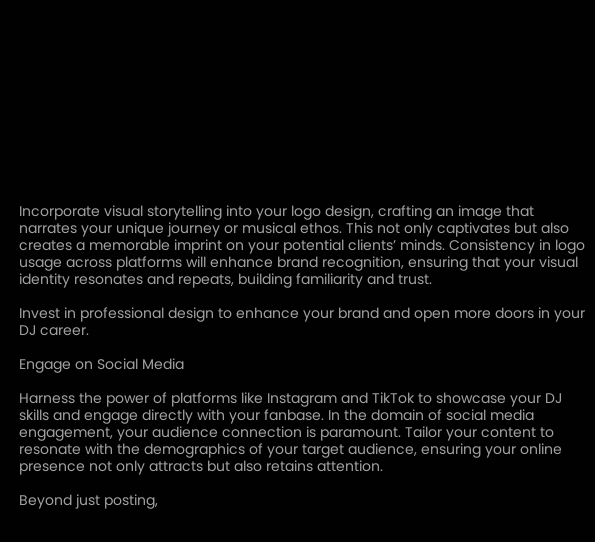Incorporate visual storytelling into your logo design, crafting an image that narrates your unique journey or musical ethos. This not only captivates but also creates a memorable imprint on your potential clients’ minds. Consistency in logo usage across platforms will enhance brand recognition, ensuring that your visual identity resonates and repeats, building familiarity and trust.

Invest in professional design to enhance your brand and open more doors in your DJ career.

Engage on Social Media

Harness the power of platforms like Instagram and TikTok to showcase your DJ skills and engage directly with your fanbase. In the domain of social media engagement, your audience connection is paramount. Tailor your content to resonate with the demographics of your target audience, ensuring your online presence not only attracts but also retains attention.

Beyond just posting,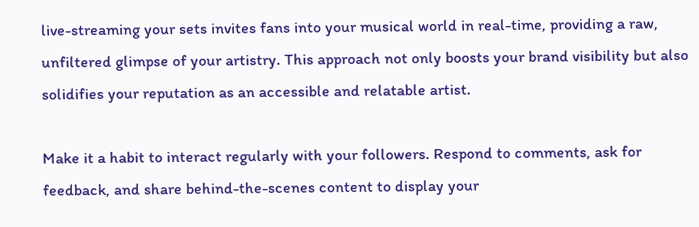live-streaming your sets invites fans into your musical world in real-time, providing a raw, unfiltered glimpse of your artistry. This approach not only boosts your brand visibility but also solidifies your reputation as an accessible and relatable artist.

Make it a habit to interact regularly with your followers. Respond to comments, ask for feedback, and share behind-the-scenes content to display your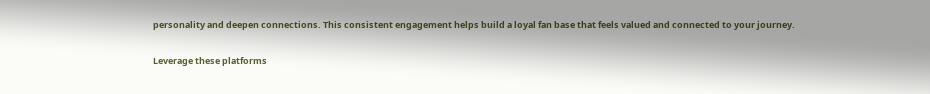personality and deepen connections. This consistent engagement helps build a loyal fan base that feels valued and connected to your journey.

Leverage these platforms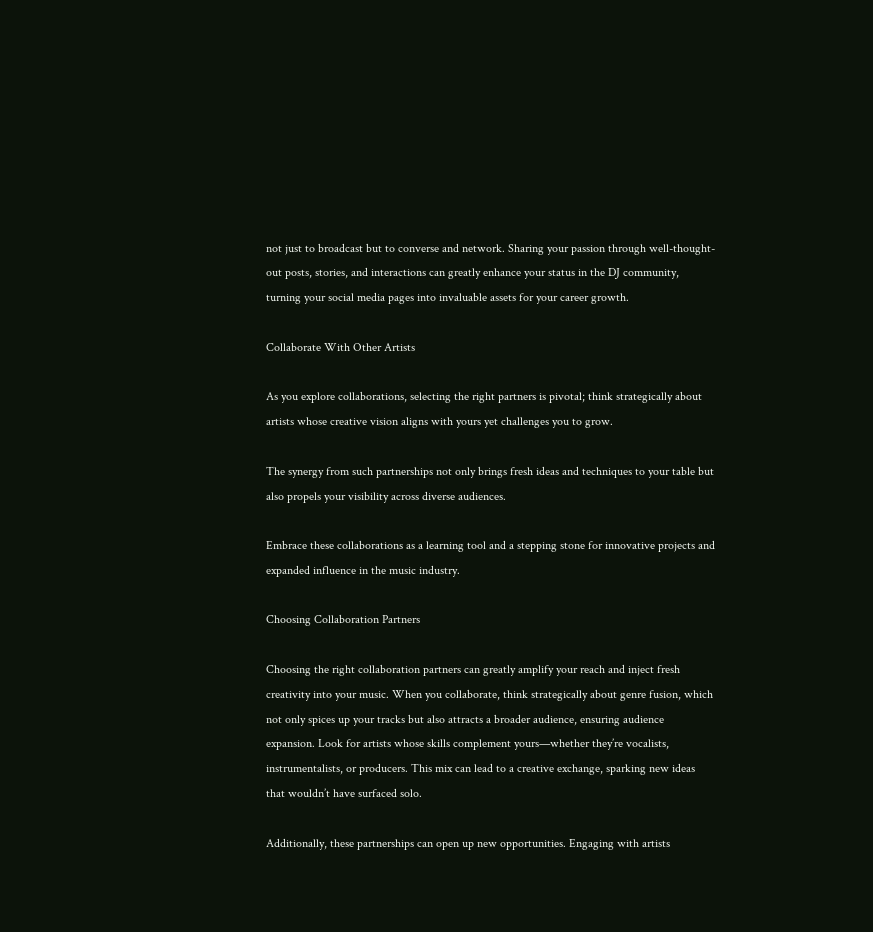not just to broadcast but to converse and network. Sharing your passion through well-thought-out posts, stories, and interactions can greatly enhance your status in the DJ community, turning your social media pages into invaluable assets for your career growth.

Collaborate With Other Artists

As you explore collaborations, selecting the right partners is pivotal; think strategically about artists whose creative vision aligns with yours yet challenges you to grow.

The synergy from such partnerships not only brings fresh ideas and techniques to your table but also propels your visibility across diverse audiences.

Embrace these collaborations as a learning tool and a stepping stone for innovative projects and expanded influence in the music industry.

Choosing Collaboration Partners

Choosing the right collaboration partners can greatly amplify your reach and inject fresh creativity into your music. When you collaborate, think strategically about genre fusion, which not only spices up your tracks but also attracts a broader audience, ensuring audience expansion. Look for artists whose skills complement yours—whether they’re vocalists, instrumentalists, or producers. This mix can lead to a creative exchange, sparking new ideas that wouldn’t have surfaced solo.

Additionally, these partnerships can open up new opportunities. Engaging with artists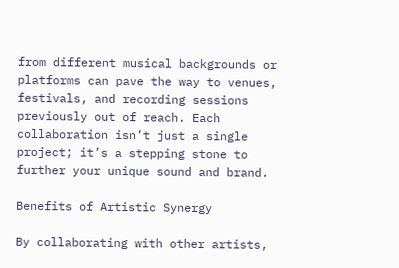from different musical backgrounds or platforms can pave the way to venues, festivals, and recording sessions previously out of reach. Each collaboration isn’t just a single project; it’s a stepping stone to further your unique sound and brand.

Benefits of Artistic Synergy

By collaborating with other artists,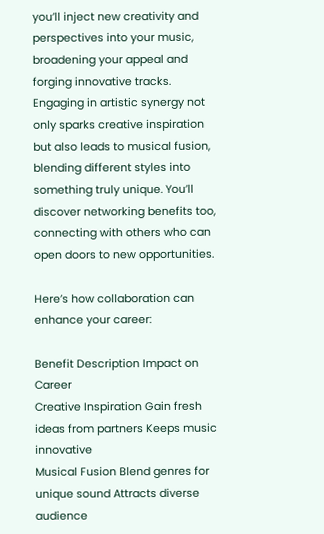you’ll inject new creativity and perspectives into your music, broadening your appeal and forging innovative tracks. Engaging in artistic synergy not only sparks creative inspiration but also leads to musical fusion, blending different styles into something truly unique. You’ll discover networking benefits too, connecting with others who can open doors to new opportunities.

Here’s how collaboration can enhance your career:

Benefit Description Impact on Career
Creative Inspiration Gain fresh ideas from partners Keeps music innovative
Musical Fusion Blend genres for unique sound Attracts diverse audience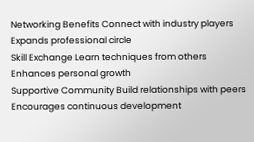Networking Benefits Connect with industry players Expands professional circle
Skill Exchange Learn techniques from others Enhances personal growth
Supportive Community Build relationships with peers Encourages continuous development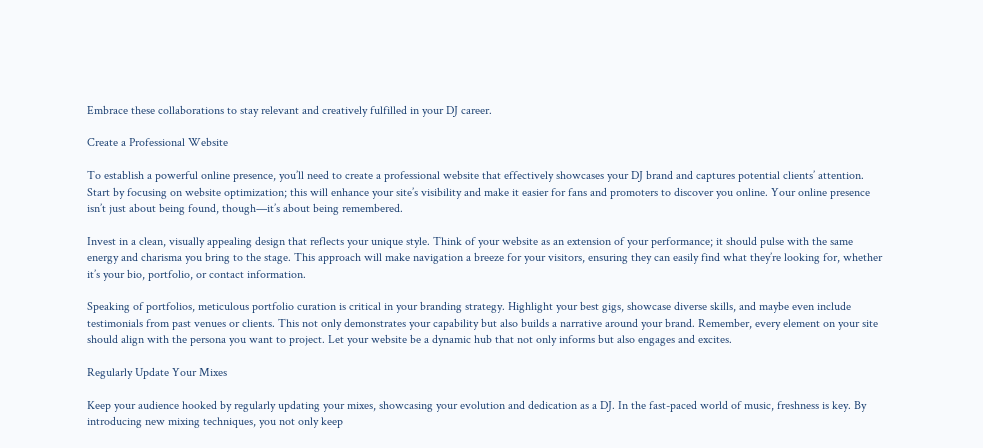Embrace these collaborations to stay relevant and creatively fulfilled in your DJ career.

Create a Professional Website

To establish a powerful online presence, you’ll need to create a professional website that effectively showcases your DJ brand and captures potential clients’ attention. Start by focusing on website optimization; this will enhance your site’s visibility and make it easier for fans and promoters to discover you online. Your online presence isn’t just about being found, though—it’s about being remembered.

Invest in a clean, visually appealing design that reflects your unique style. Think of your website as an extension of your performance; it should pulse with the same energy and charisma you bring to the stage. This approach will make navigation a breeze for your visitors, ensuring they can easily find what they’re looking for, whether it’s your bio, portfolio, or contact information.

Speaking of portfolios, meticulous portfolio curation is critical in your branding strategy. Highlight your best gigs, showcase diverse skills, and maybe even include testimonials from past venues or clients. This not only demonstrates your capability but also builds a narrative around your brand. Remember, every element on your site should align with the persona you want to project. Let your website be a dynamic hub that not only informs but also engages and excites.

Regularly Update Your Mixes

Keep your audience hooked by regularly updating your mixes, showcasing your evolution and dedication as a DJ. In the fast-paced world of music, freshness is key. By introducing new mixing techniques, you not only keep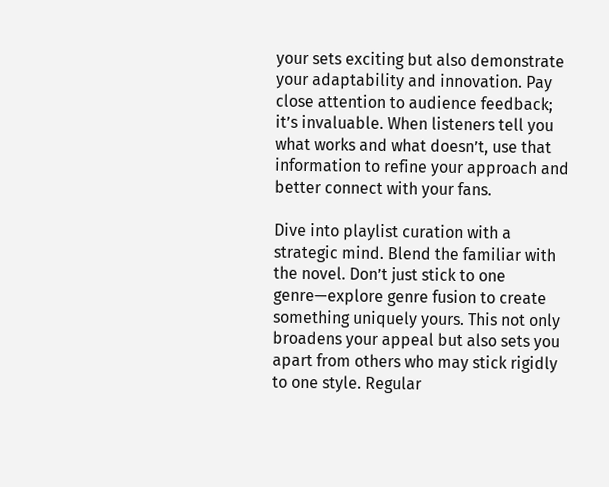your sets exciting but also demonstrate your adaptability and innovation. Pay close attention to audience feedback; it’s invaluable. When listeners tell you what works and what doesn’t, use that information to refine your approach and better connect with your fans.

Dive into playlist curation with a strategic mind. Blend the familiar with the novel. Don’t just stick to one genre—explore genre fusion to create something uniquely yours. This not only broadens your appeal but also sets you apart from others who may stick rigidly to one style. Regular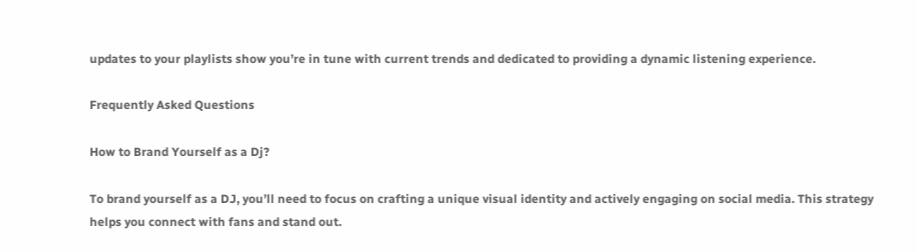updates to your playlists show you’re in tune with current trends and dedicated to providing a dynamic listening experience.

Frequently Asked Questions

How to Brand Yourself as a Dj?

To brand yourself as a DJ, you’ll need to focus on crafting a unique visual identity and actively engaging on social media. This strategy helps you connect with fans and stand out.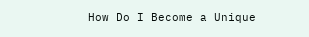How Do I Become a Unique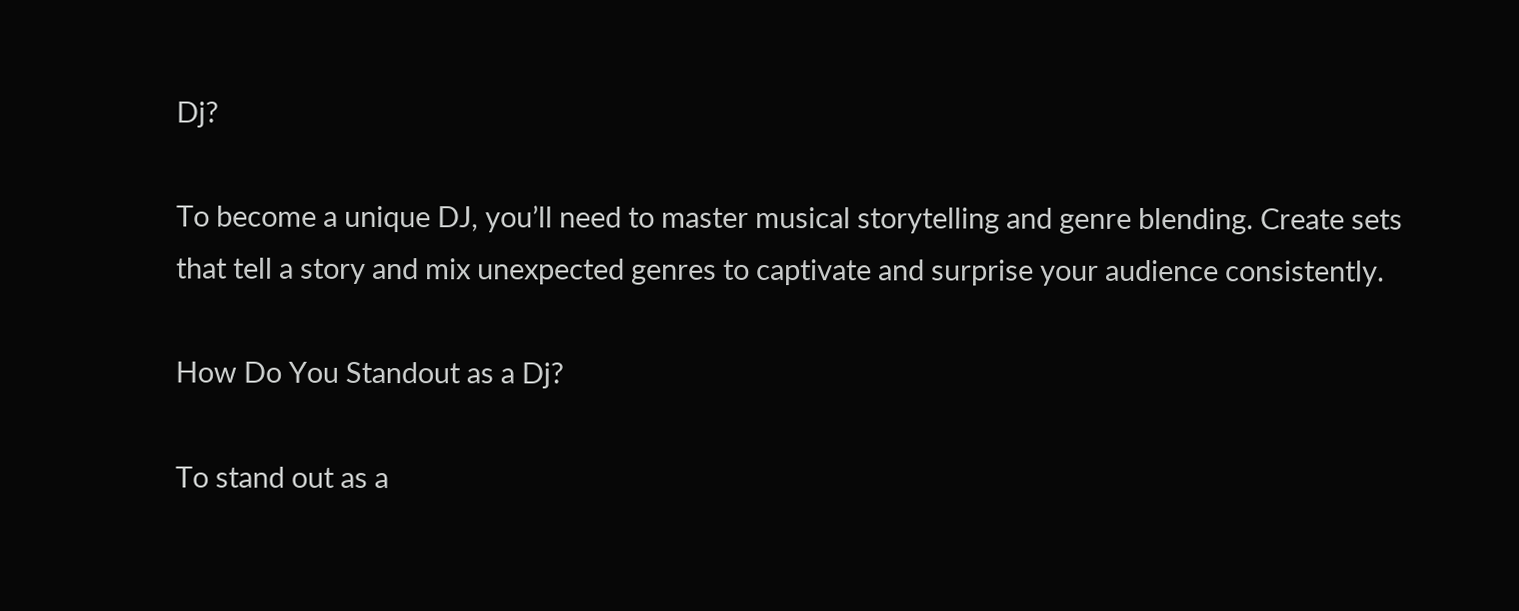Dj?

To become a unique DJ, you’ll need to master musical storytelling and genre blending. Create sets that tell a story and mix unexpected genres to captivate and surprise your audience consistently.

How Do You Standout as a Dj?

To stand out as a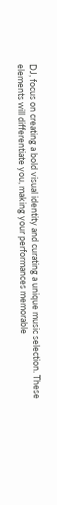DJ, focus on creating a bold visual identity and curating a unique music selection. These elements will differentiate you, making your performances memorable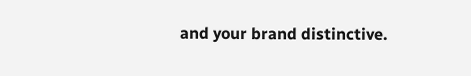and your brand distinctive.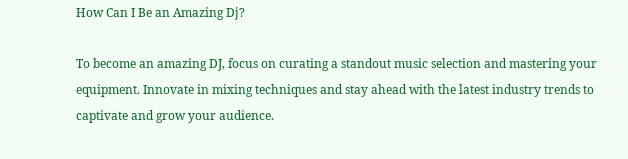How Can I Be an Amazing Dj?

To become an amazing DJ, focus on curating a standout music selection and mastering your equipment. Innovate in mixing techniques and stay ahead with the latest industry trends to captivate and grow your audience.